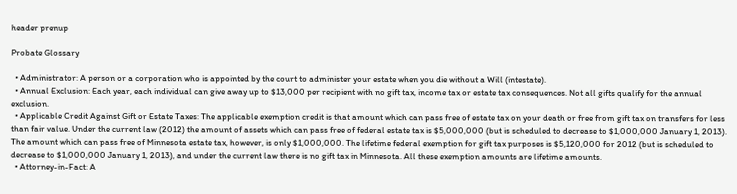header prenup

Probate Glossary

  • Administrator: A person or a corporation who is appointed by the court to administer your estate when you die without a Will (intestate).
  • Annual Exclusion: Each year, each individual can give away up to $13,000 per recipient with no gift tax, income tax or estate tax consequences. Not all gifts qualify for the annual exclusion.
  • Applicable Credit Against Gift or Estate Taxes: The applicable exemption credit is that amount which can pass free of estate tax on your death or free from gift tax on transfers for less than fair value. Under the current law (2012) the amount of assets which can pass free of federal estate tax is $5,000,000 (but is scheduled to decrease to $1,000,000 January 1, 2013). The amount which can pass free of Minnesota estate tax, however, is only $1,000,000. The lifetime federal exemption for gift tax purposes is $5,120,000 for 2012 (but is scheduled to decrease to $1,000,000 January 1, 2013), and under the current law there is no gift tax in Minnesota. All these exemption amounts are lifetime amounts.
  • Attorney-in-Fact: A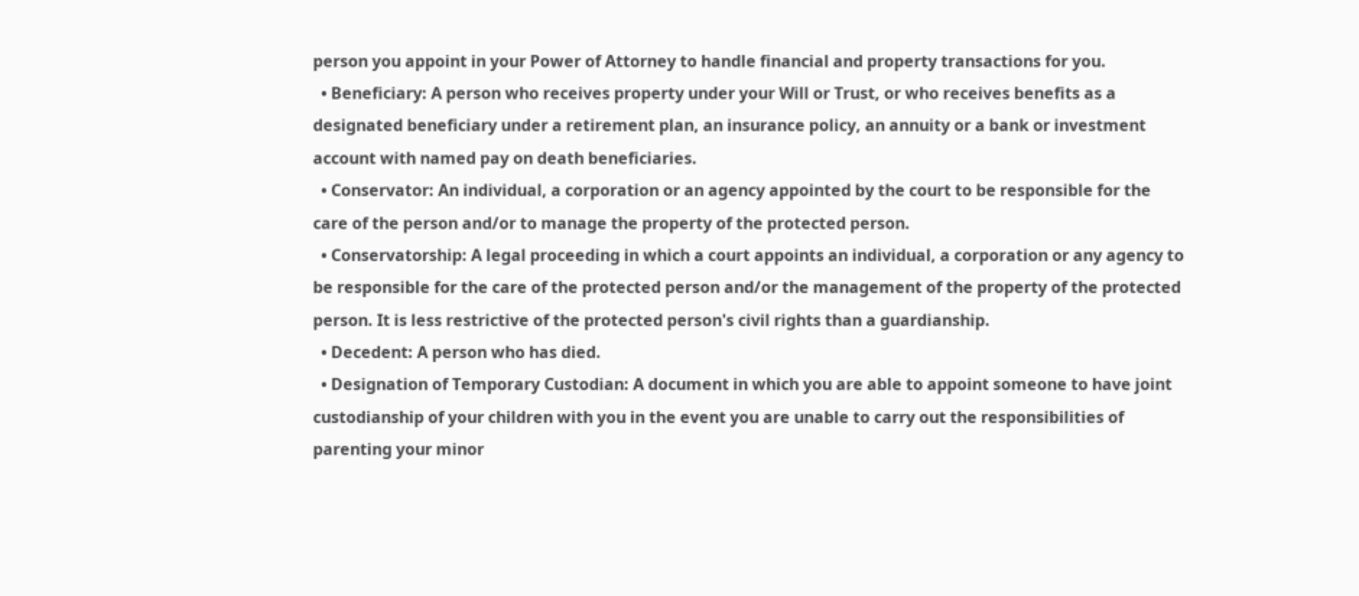person you appoint in your Power of Attorney to handle financial and property transactions for you.
  • Beneficiary: A person who receives property under your Will or Trust, or who receives benefits as a designated beneficiary under a retirement plan, an insurance policy, an annuity or a bank or investment account with named pay on death beneficiaries.
  • Conservator: An individual, a corporation or an agency appointed by the court to be responsible for the care of the person and/or to manage the property of the protected person.
  • Conservatorship: A legal proceeding in which a court appoints an individual, a corporation or any agency to be responsible for the care of the protected person and/or the management of the property of the protected person. It is less restrictive of the protected person's civil rights than a guardianship.
  • Decedent: A person who has died.
  • Designation of Temporary Custodian: A document in which you are able to appoint someone to have joint custodianship of your children with you in the event you are unable to carry out the responsibilities of parenting your minor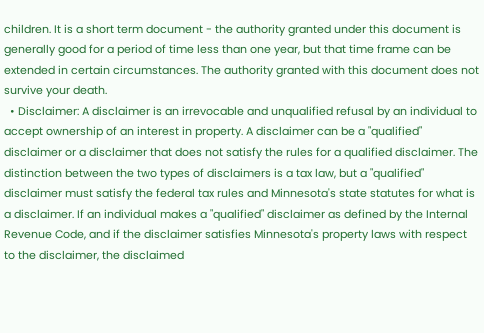children. It is a short term document - the authority granted under this document is generally good for a period of time less than one year, but that time frame can be extended in certain circumstances. The authority granted with this document does not survive your death.
  • Disclaimer: A disclaimer is an irrevocable and unqualified refusal by an individual to accept ownership of an interest in property. A disclaimer can be a "qualified" disclaimer or a disclaimer that does not satisfy the rules for a qualified disclaimer. The distinction between the two types of disclaimers is a tax law, but a "qualified" disclaimer must satisfy the federal tax rules and Minnesota's state statutes for what is a disclaimer. If an individual makes a "qualified" disclaimer as defined by the Internal Revenue Code, and if the disclaimer satisfies Minnesota's property laws with respect to the disclaimer, the disclaimed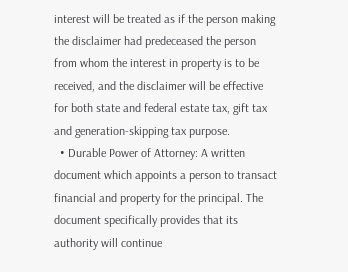interest will be treated as if the person making the disclaimer had predeceased the person from whom the interest in property is to be received, and the disclaimer will be effective for both state and federal estate tax, gift tax and generation-skipping tax purpose.
  • Durable Power of Attorney: A written document which appoints a person to transact financial and property for the principal. The document specifically provides that its authority will continue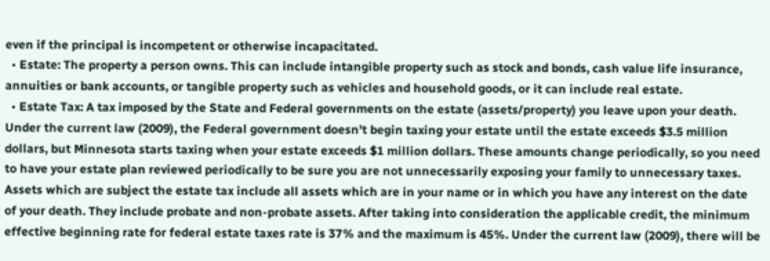even if the principal is incompetent or otherwise incapacitated.
  • Estate: The property a person owns. This can include intangible property such as stock and bonds, cash value life insurance, annuities or bank accounts, or tangible property such as vehicles and household goods, or it can include real estate.
  • Estate Tax: A tax imposed by the State and Federal governments on the estate (assets/property) you leave upon your death. Under the current law (2009), the Federal government doesn't begin taxing your estate until the estate exceeds $3.5 million dollars, but Minnesota starts taxing when your estate exceeds $1 million dollars. These amounts change periodically, so you need to have your estate plan reviewed periodically to be sure you are not unnecessarily exposing your family to unnecessary taxes. Assets which are subject the estate tax include all assets which are in your name or in which you have any interest on the date of your death. They include probate and non-probate assets. After taking into consideration the applicable credit, the minimum effective beginning rate for federal estate taxes rate is 37% and the maximum is 45%. Under the current law (2009), there will be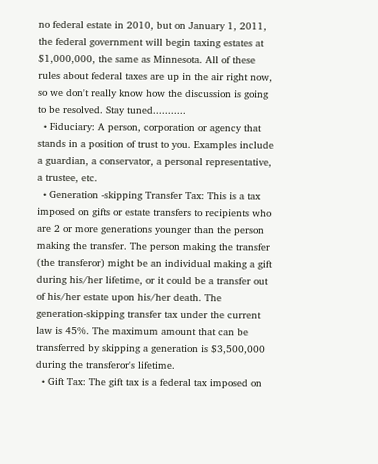no federal estate in 2010, but on January 1, 2011, the federal government will begin taxing estates at $1,000,000, the same as Minnesota. All of these rules about federal taxes are up in the air right now, so we don't really know how the discussion is going to be resolved. Stay tuned...........
  • Fiduciary: A person, corporation or agency that stands in a position of trust to you. Examples include a guardian, a conservator, a personal representative, a trustee, etc.
  • Generation -skipping Transfer Tax: This is a tax imposed on gifts or estate transfers to recipients who are 2 or more generations younger than the person making the transfer. The person making the transfer (the transferor) might be an individual making a gift during his/her lifetime, or it could be a transfer out of his/her estate upon his/her death. The generation-skipping transfer tax under the current law is 45%. The maximum amount that can be transferred by skipping a generation is $3,500,000 during the transferor's lifetime.
  • Gift Tax: The gift tax is a federal tax imposed on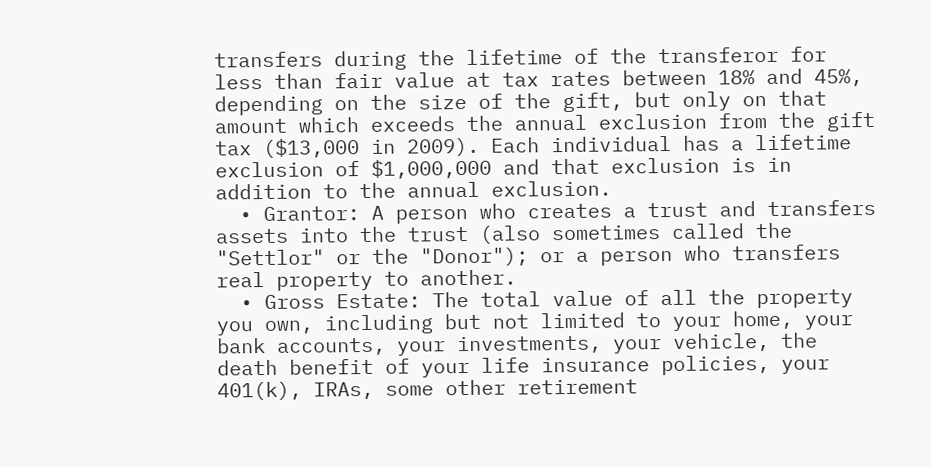transfers during the lifetime of the transferor for less than fair value at tax rates between 18% and 45%, depending on the size of the gift, but only on that amount which exceeds the annual exclusion from the gift tax ($13,000 in 2009). Each individual has a lifetime exclusion of $1,000,000 and that exclusion is in addition to the annual exclusion.
  • Grantor: A person who creates a trust and transfers assets into the trust (also sometimes called the "Settlor" or the "Donor"); or a person who transfers real property to another.
  • Gross Estate: The total value of all the property you own, including but not limited to your home, your bank accounts, your investments, your vehicle, the death benefit of your life insurance policies, your 401(k), IRAs, some other retirement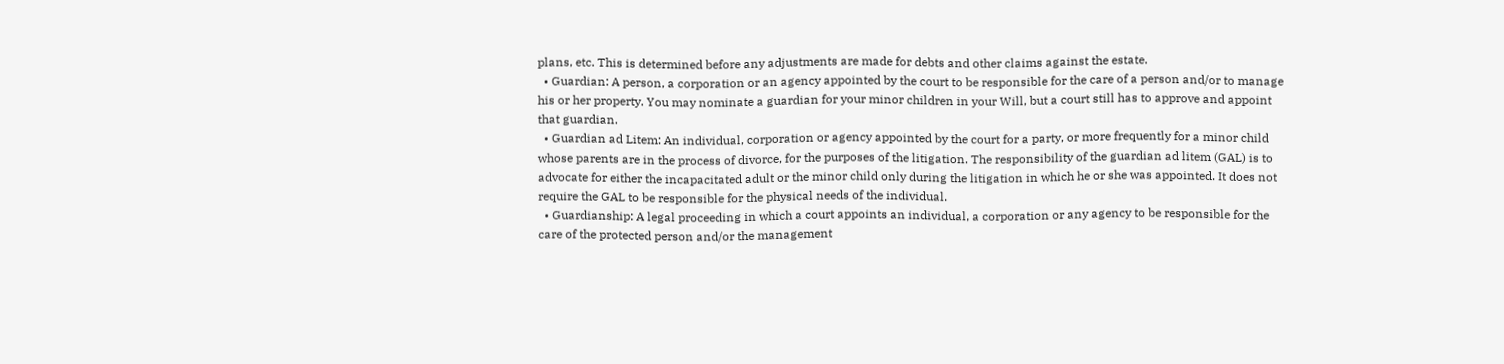plans, etc. This is determined before any adjustments are made for debts and other claims against the estate.
  • Guardian: A person, a corporation or an agency appointed by the court to be responsible for the care of a person and/or to manage his or her property. You may nominate a guardian for your minor children in your Will, but a court still has to approve and appoint that guardian.
  • Guardian ad Litem: An individual, corporation or agency appointed by the court for a party, or more frequently for a minor child whose parents are in the process of divorce, for the purposes of the litigation. The responsibility of the guardian ad litem (GAL) is to advocate for either the incapacitated adult or the minor child only during the litigation in which he or she was appointed. It does not require the GAL to be responsible for the physical needs of the individual.
  • Guardianship: A legal proceeding in which a court appoints an individual, a corporation or any agency to be responsible for the care of the protected person and/or the management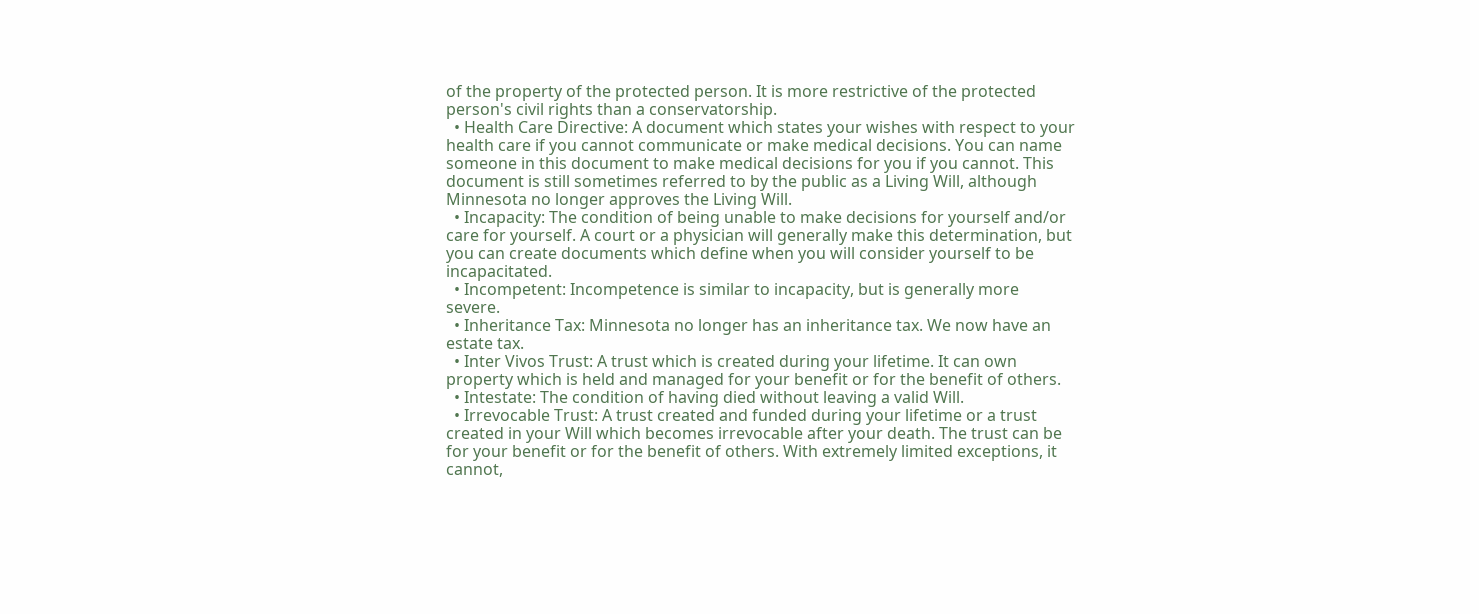of the property of the protected person. It is more restrictive of the protected person's civil rights than a conservatorship.
  • Health Care Directive: A document which states your wishes with respect to your health care if you cannot communicate or make medical decisions. You can name someone in this document to make medical decisions for you if you cannot. This document is still sometimes referred to by the public as a Living Will, although Minnesota no longer approves the Living Will.
  • Incapacity: The condition of being unable to make decisions for yourself and/or care for yourself. A court or a physician will generally make this determination, but you can create documents which define when you will consider yourself to be incapacitated.
  • Incompetent: Incompetence is similar to incapacity, but is generally more severe.
  • Inheritance Tax: Minnesota no longer has an inheritance tax. We now have an estate tax.
  • Inter Vivos Trust: A trust which is created during your lifetime. It can own property which is held and managed for your benefit or for the benefit of others.
  • Intestate: The condition of having died without leaving a valid Will.
  • Irrevocable Trust: A trust created and funded during your lifetime or a trust created in your Will which becomes irrevocable after your death. The trust can be for your benefit or for the benefit of others. With extremely limited exceptions, it cannot,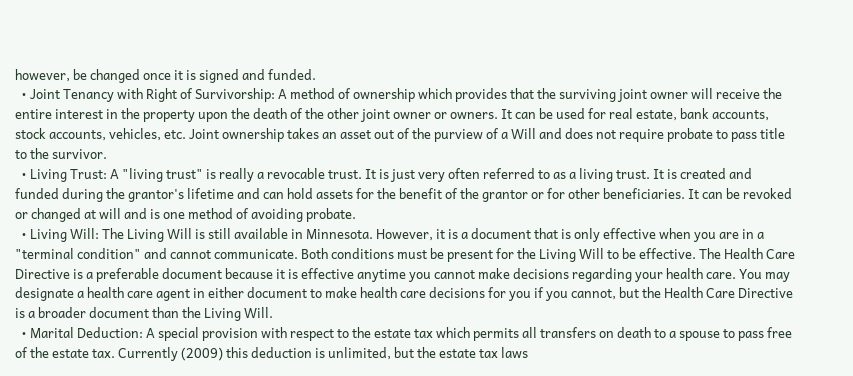however, be changed once it is signed and funded.
  • Joint Tenancy with Right of Survivorship: A method of ownership which provides that the surviving joint owner will receive the entire interest in the property upon the death of the other joint owner or owners. It can be used for real estate, bank accounts, stock accounts, vehicles, etc. Joint ownership takes an asset out of the purview of a Will and does not require probate to pass title to the survivor.
  • Living Trust: A "living trust" is really a revocable trust. It is just very often referred to as a living trust. It is created and funded during the grantor's lifetime and can hold assets for the benefit of the grantor or for other beneficiaries. It can be revoked or changed at will and is one method of avoiding probate.
  • Living Will: The Living Will is still available in Minnesota. However, it is a document that is only effective when you are in a "terminal condition" and cannot communicate. Both conditions must be present for the Living Will to be effective. The Health Care Directive is a preferable document because it is effective anytime you cannot make decisions regarding your health care. You may designate a health care agent in either document to make health care decisions for you if you cannot, but the Health Care Directive is a broader document than the Living Will.
  • Marital Deduction: A special provision with respect to the estate tax which permits all transfers on death to a spouse to pass free of the estate tax. Currently (2009) this deduction is unlimited, but the estate tax laws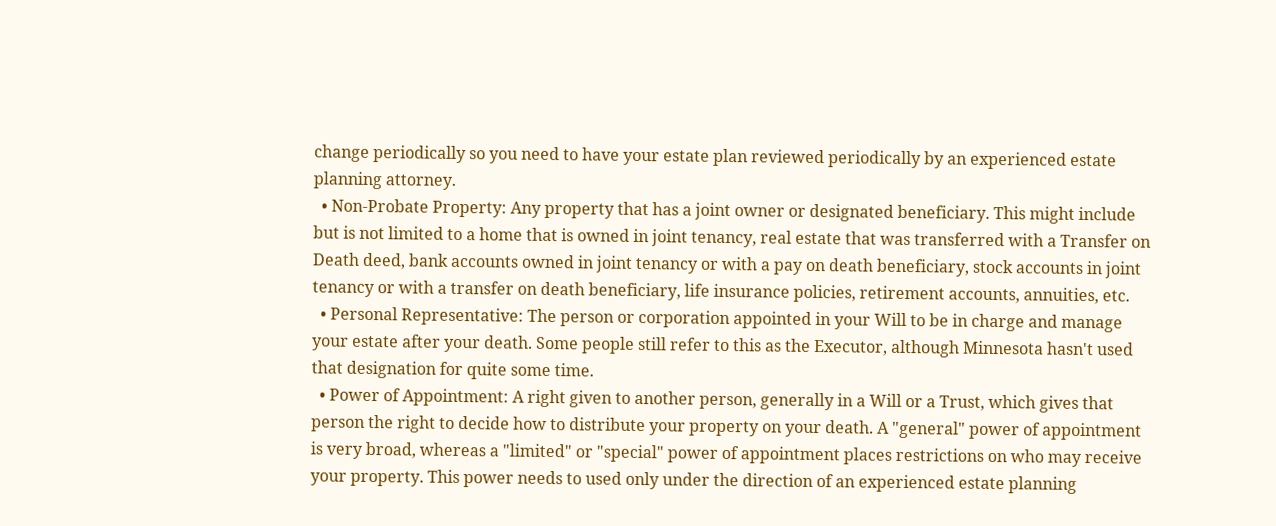change periodically so you need to have your estate plan reviewed periodically by an experienced estate planning attorney.
  • Non-Probate Property: Any property that has a joint owner or designated beneficiary. This might include but is not limited to a home that is owned in joint tenancy, real estate that was transferred with a Transfer on Death deed, bank accounts owned in joint tenancy or with a pay on death beneficiary, stock accounts in joint tenancy or with a transfer on death beneficiary, life insurance policies, retirement accounts, annuities, etc.
  • Personal Representative: The person or corporation appointed in your Will to be in charge and manage your estate after your death. Some people still refer to this as the Executor, although Minnesota hasn't used that designation for quite some time.
  • Power of Appointment: A right given to another person, generally in a Will or a Trust, which gives that person the right to decide how to distribute your property on your death. A "general" power of appointment is very broad, whereas a "limited" or "special" power of appointment places restrictions on who may receive your property. This power needs to used only under the direction of an experienced estate planning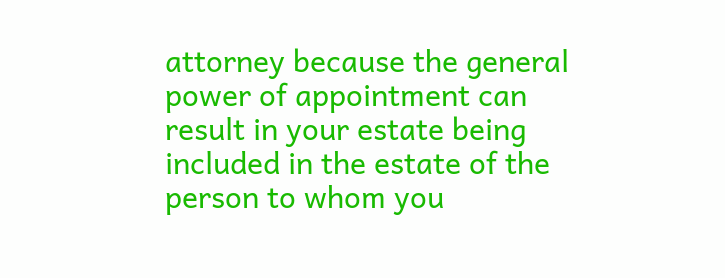attorney because the general power of appointment can result in your estate being included in the estate of the person to whom you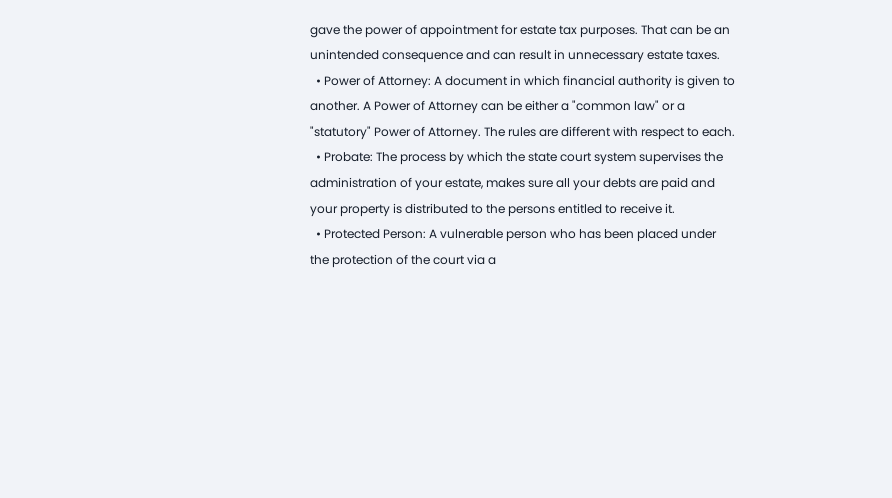gave the power of appointment for estate tax purposes. That can be an unintended consequence and can result in unnecessary estate taxes.
  • Power of Attorney: A document in which financial authority is given to another. A Power of Attorney can be either a "common law" or a "statutory" Power of Attorney. The rules are different with respect to each.
  • Probate: The process by which the state court system supervises the administration of your estate, makes sure all your debts are paid and your property is distributed to the persons entitled to receive it.
  • Protected Person: A vulnerable person who has been placed under the protection of the court via a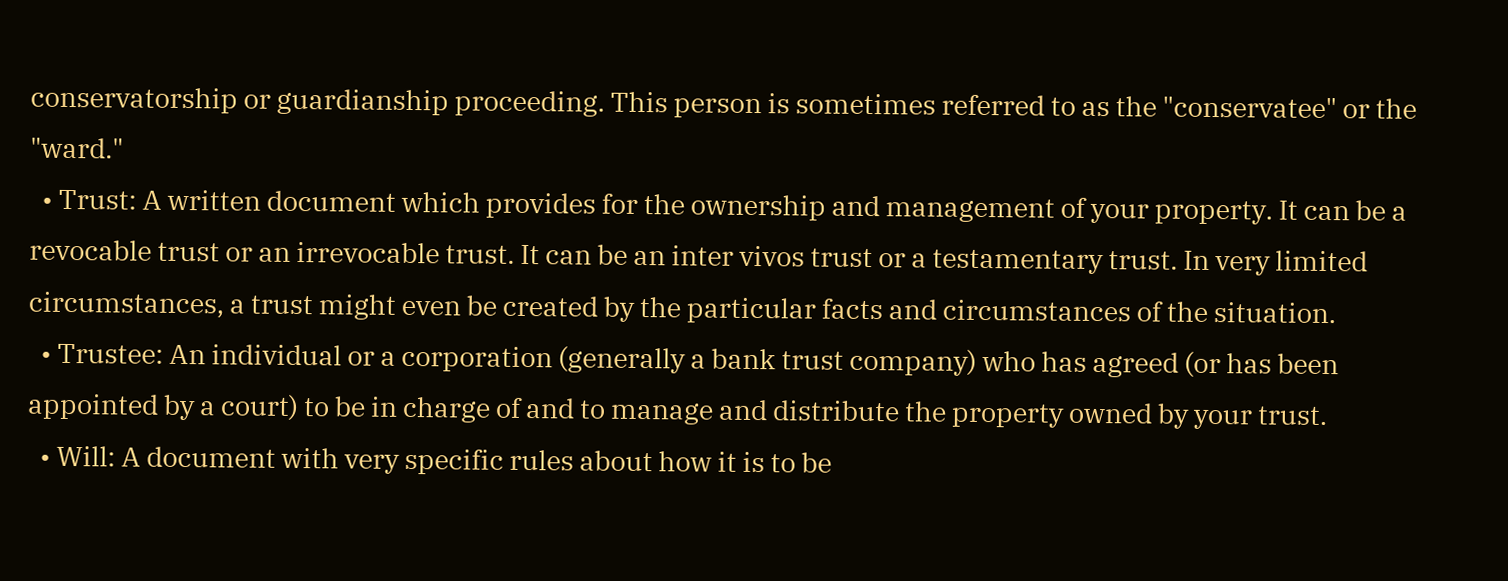conservatorship or guardianship proceeding. This person is sometimes referred to as the "conservatee" or the "ward."
  • Trust: A written document which provides for the ownership and management of your property. It can be a revocable trust or an irrevocable trust. It can be an inter vivos trust or a testamentary trust. In very limited circumstances, a trust might even be created by the particular facts and circumstances of the situation.
  • Trustee: An individual or a corporation (generally a bank trust company) who has agreed (or has been appointed by a court) to be in charge of and to manage and distribute the property owned by your trust.
  • Will: A document with very specific rules about how it is to be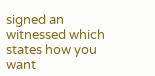signed an witnessed which states how you want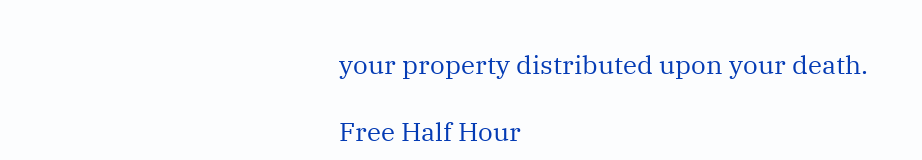your property distributed upon your death.

Free Half Hour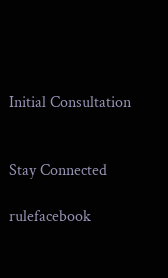Initial Consultation


Stay Connected

rulefacebook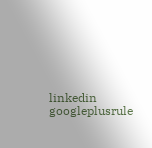linkedin   googleplusrule